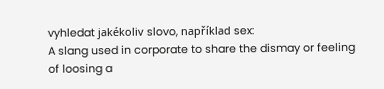vyhledat jakékoliv slovo, například sex:
A slang used in corporate to share the dismay or feeling of loosing a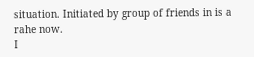situation. Initiated by group of friends in is a rahe now.
I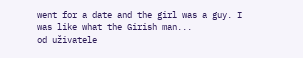went for a date and the girl was a guy. I was like what the Girish man...
od uživatele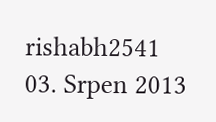rishabh2541 03. Srpen 2013